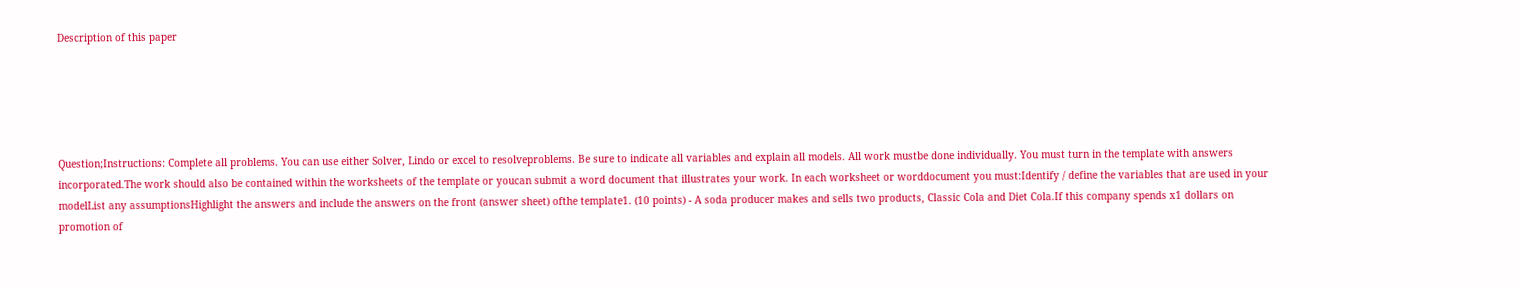Description of this paper





Question;Instructions: Complete all problems. You can use either Solver, Lindo or excel to resolveproblems. Be sure to indicate all variables and explain all models. All work mustbe done individually. You must turn in the template with answers incorporated.The work should also be contained within the worksheets of the template or youcan submit a word document that illustrates your work. In each worksheet or worddocument you must:Identify / define the variables that are used in your modelList any assumptionsHighlight the answers and include the answers on the front (answer sheet) ofthe template1. (10 points) - A soda producer makes and sells two products, Classic Cola and Diet Cola.If this company spends x1 dollars on promotion of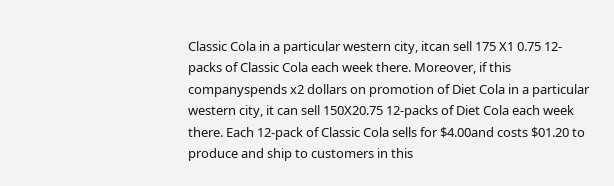Classic Cola in a particular western city, itcan sell 175 X1 0.75 12-packs of Classic Cola each week there. Moreover, if this companyspends x2 dollars on promotion of Diet Cola in a particular western city, it can sell 150X20.75 12-packs of Diet Cola each week there. Each 12-pack of Classic Cola sells for $4.00and costs $01.20 to produce and ship to customers in this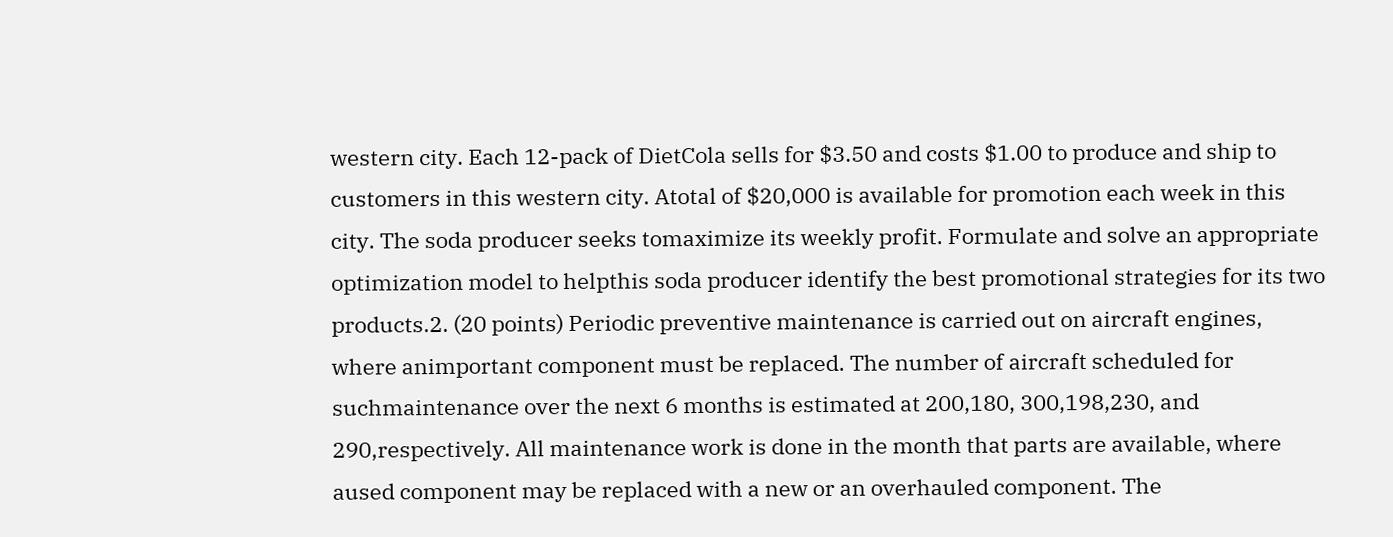western city. Each 12-pack of DietCola sells for $3.50 and costs $1.00 to produce and ship to customers in this western city. Atotal of $20,000 is available for promotion each week in this city. The soda producer seeks tomaximize its weekly profit. Formulate and solve an appropriate optimization model to helpthis soda producer identify the best promotional strategies for its two products.2. (20 points) Periodic preventive maintenance is carried out on aircraft engines, where animportant component must be replaced. The number of aircraft scheduled for suchmaintenance over the next 6 months is estimated at 200,180, 300,198,230, and 290,respectively. All maintenance work is done in the month that parts are available, where aused component may be replaced with a new or an overhauled component. The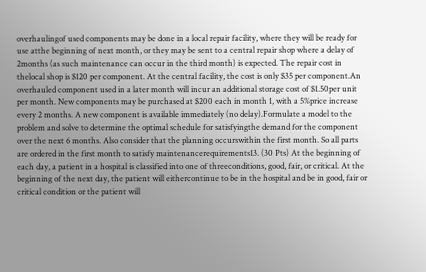overhaulingof used components may be done in a local repair facility, where they will be ready for use atthe beginning of next month, or they may be sent to a central repair shop where a delay of 2months (as such maintenance can occur in the third month) is expected. The repair cost in thelocal shop is $120 per component. At the central facility, the cost is only $35 per component.An overhauled component used in a later month will incur an additional storage cost of $1.50per unit per month. New components may be purchased at $200 each in month 1, with a 5%price increase every 2 months. A new component is available immediately (no delay).Formulate a model to the problem and solve to determine the optimal schedule for satisfyingthe demand for the component over the next 6 months. Also consider that the planning occurswithin the first month. So all parts are ordered in the first month to satisfy maintenancerequirements13. (30 Pts) At the beginning of each day, a patient in a hospital is classified into one of threeconditions, good, fair, or critical. At the beginning of the next day, the patient will eithercontinue to be in the hospital and be in good, fair or critical condition or the patient will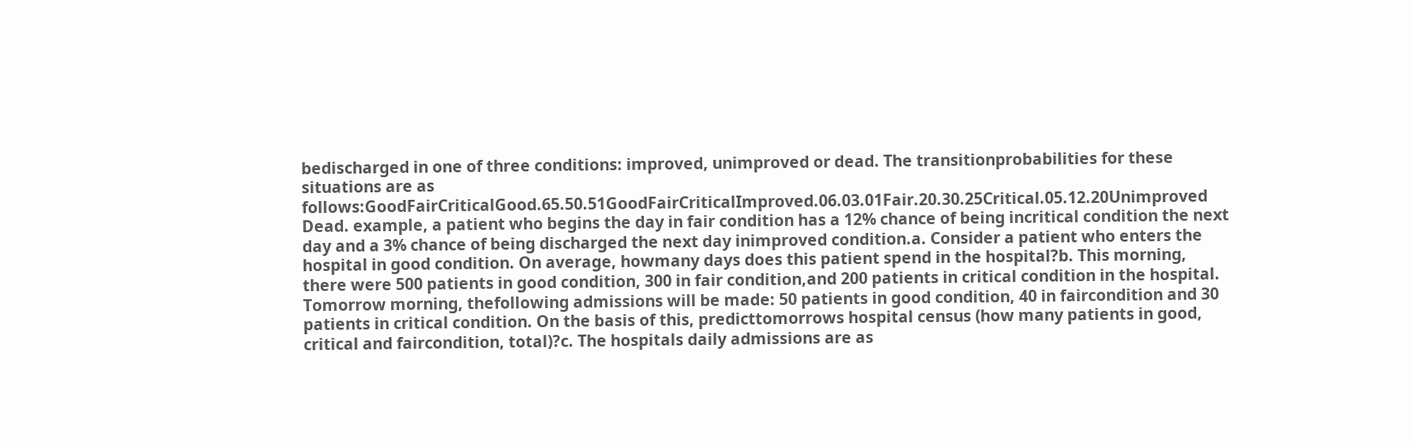bedischarged in one of three conditions: improved, unimproved or dead. The transitionprobabilities for these situations are as follows:GoodFairCriticalGood.65.50.51GoodFairCriticalImproved.06.03.01Fair.20.30.25Critical.05.12.20Unimproved Dead. example, a patient who begins the day in fair condition has a 12% chance of being incritical condition the next day and a 3% chance of being discharged the next day inimproved condition.a. Consider a patient who enters the hospital in good condition. On average, howmany days does this patient spend in the hospital?b. This morning, there were 500 patients in good condition, 300 in fair condition,and 200 patients in critical condition in the hospital. Tomorrow morning, thefollowing admissions will be made: 50 patients in good condition, 40 in faircondition and 30 patients in critical condition. On the basis of this, predicttomorrows hospital census (how many patients in good, critical and faircondition, total)?c. The hospitals daily admissions are as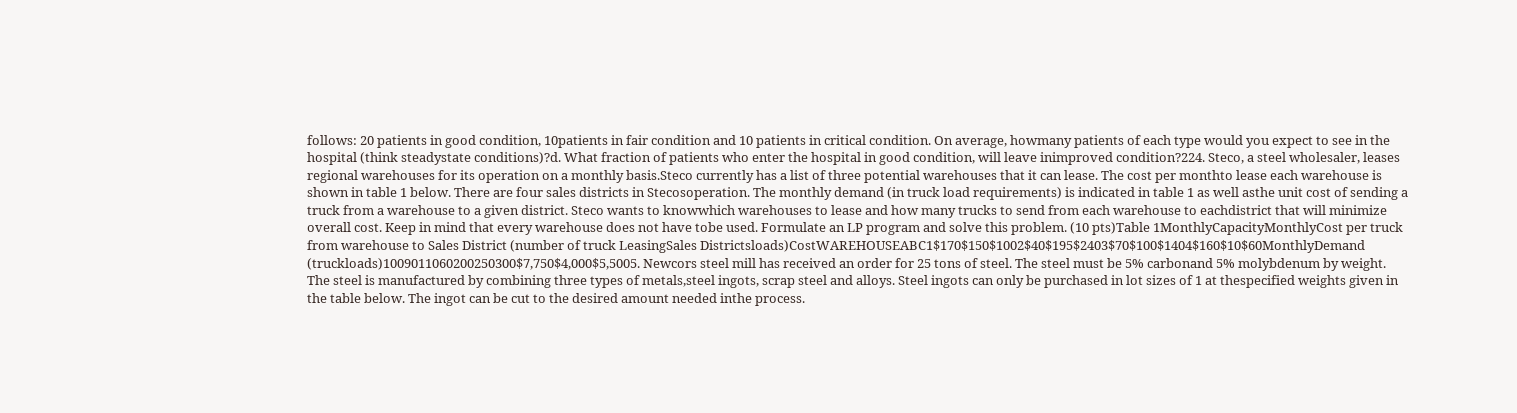follows: 20 patients in good condition, 10patients in fair condition and 10 patients in critical condition. On average, howmany patients of each type would you expect to see in the hospital (think steadystate conditions)?d. What fraction of patients who enter the hospital in good condition, will leave inimproved condition?224. Steco, a steel wholesaler, leases regional warehouses for its operation on a monthly basis.Steco currently has a list of three potential warehouses that it can lease. The cost per monthto lease each warehouse is shown in table 1 below. There are four sales districts in Stecosoperation. The monthly demand (in truck load requirements) is indicated in table 1 as well asthe unit cost of sending a truck from a warehouse to a given district. Steco wants to knowwhich warehouses to lease and how many trucks to send from each warehouse to eachdistrict that will minimize overall cost. Keep in mind that every warehouse does not have tobe used. Formulate an LP program and solve this problem. (10 pts)Table 1MonthlyCapacityMonthlyCost per truck from warehouse to Sales District (number of truck LeasingSales Districtsloads)CostWAREHOUSEABC1$170$150$1002$40$195$2403$70$100$1404$160$10$60MonthlyDemand (truckloads)1009011060200250300$7,750$4,000$5,5005. Newcors steel mill has received an order for 25 tons of steel. The steel must be 5% carbonand 5% molybdenum by weight. The steel is manufactured by combining three types of metals,steel ingots, scrap steel and alloys. Steel ingots can only be purchased in lot sizes of 1 at thespecified weights given in the table below. The ingot can be cut to the desired amount needed inthe process.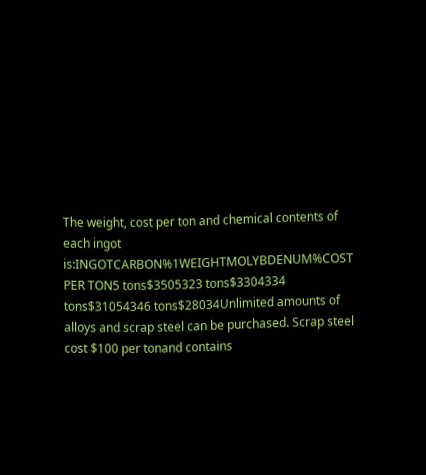The weight, cost per ton and chemical contents of each ingot is:INGOTCARBON%1WEIGHTMOLYBDENUM%COST PER TON5 tons$3505323 tons$3304334 tons$31054346 tons$28034Unlimited amounts of alloys and scrap steel can be purchased. Scrap steel cost $100 per tonand contains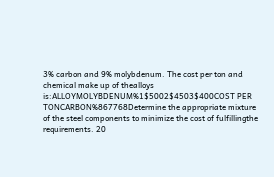3% carbon and 9% molybdenum. The cost per ton and chemical make up of thealloys is:ALLOYMOLYBDENUM%1$5002$4503$400COST PER TONCARBON%867768Determine the appropriate mixture of the steel components to minimize the cost of fulfillingthe requirements. 20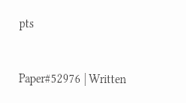pts


Paper#52976 | Written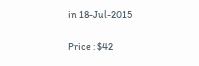in 18-Jul-2015

Price : $42